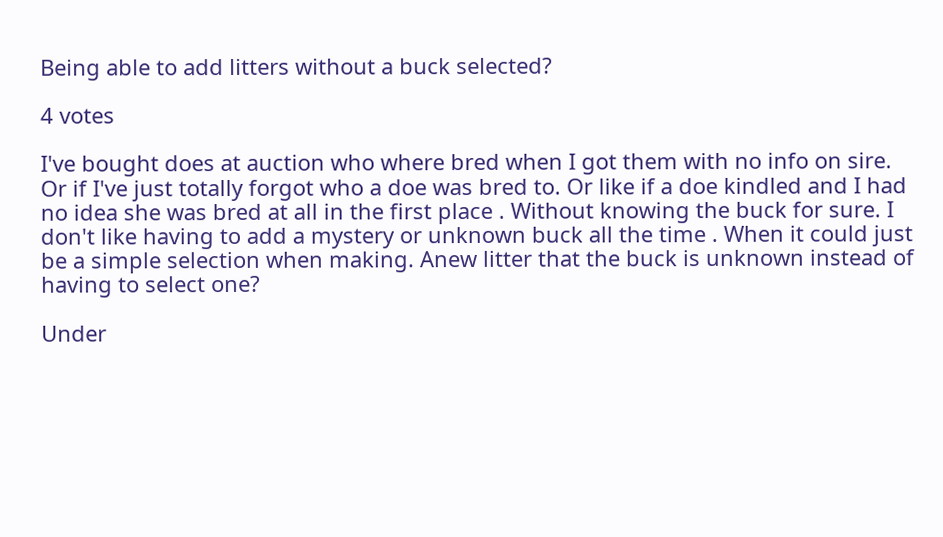Being able to add litters without a buck selected?

4 votes

I've bought does at auction who where bred when I got them with no info on sire. Or if I've just totally forgot who a doe was bred to. Or like if a doe kindled and I had no idea she was bred at all in the first place . Without knowing the buck for sure. I don't like having to add a mystery or unknown buck all the time . When it could just be a simple selection when making. Anew litter that the buck is unknown instead of having to select one?

Under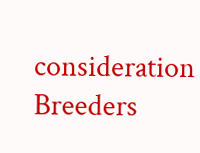consideration Breeders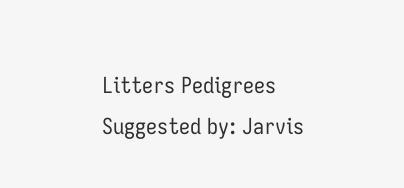Litters Pedigrees Suggested by: Jarvis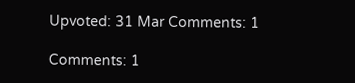Upvoted: 31 Mar Comments: 1

Comments: 1